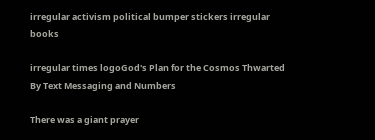irregular activism political bumper stickers irregular books

irregular times logoGod's Plan for the Cosmos Thwarted By Text Messaging and Numbers

There was a giant prayer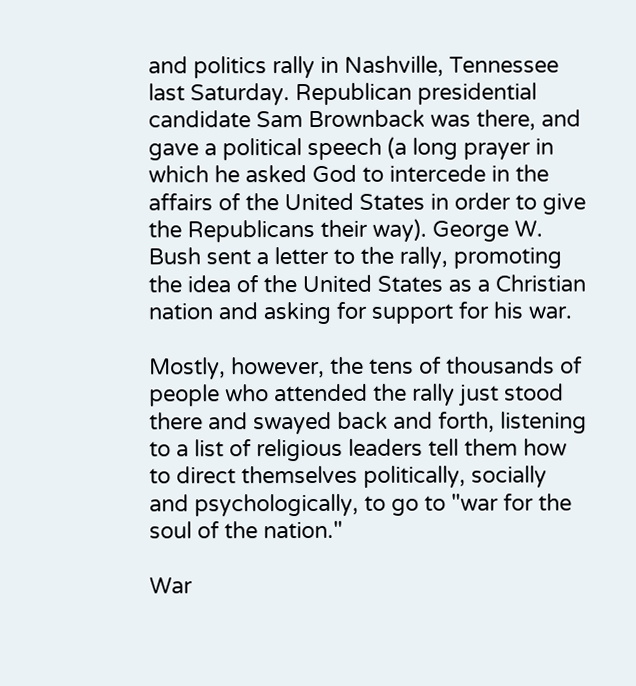and politics rally in Nashville, Tennessee last Saturday. Republican presidential candidate Sam Brownback was there, and gave a political speech (a long prayer in which he asked God to intercede in the affairs of the United States in order to give the Republicans their way). George W. Bush sent a letter to the rally, promoting the idea of the United States as a Christian nation and asking for support for his war.

Mostly, however, the tens of thousands of people who attended the rally just stood there and swayed back and forth, listening to a list of religious leaders tell them how to direct themselves politically, socially and psychologically, to go to "war for the soul of the nation."

War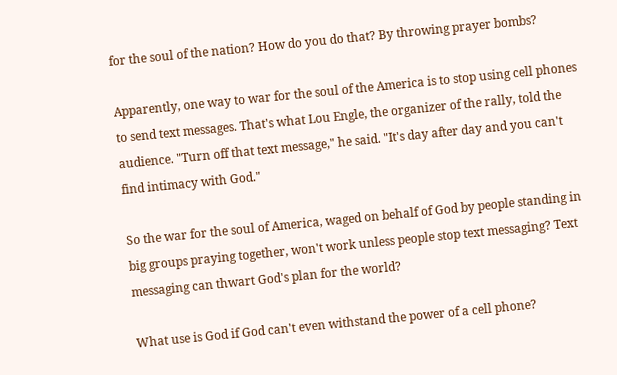for the soul of the nation? How do you do that? By throwing prayer bombs?

Apparently, one way to war for the soul of the America is to stop using cell phones to send text messages. That's what Lou Engle, the organizer of the rally, told the audience. "Turn off that text message," he said. "It's day after day and you can't find intimacy with God."

So the war for the soul of America, waged on behalf of God by people standing in big groups praying together, won't work unless people stop text messaging? Text messaging can thwart God's plan for the world?

What use is God if God can't even withstand the power of a cell phone?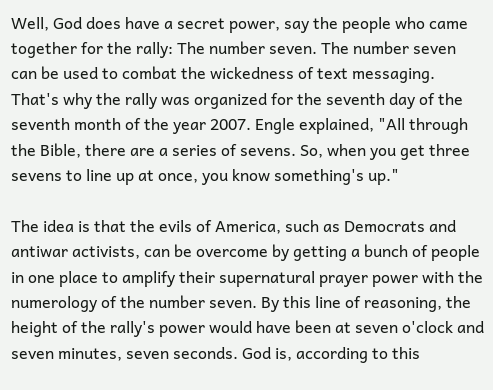Well, God does have a secret power, say the people who came together for the rally: The number seven. The number seven can be used to combat the wickedness of text messaging. That's why the rally was organized for the seventh day of the seventh month of the year 2007. Engle explained, "All through the Bible, there are a series of sevens. So, when you get three sevens to line up at once, you know something's up."

The idea is that the evils of America, such as Democrats and antiwar activists, can be overcome by getting a bunch of people in one place to amplify their supernatural prayer power with the numerology of the number seven. By this line of reasoning, the height of the rally's power would have been at seven o'clock and seven minutes, seven seconds. God is, according to this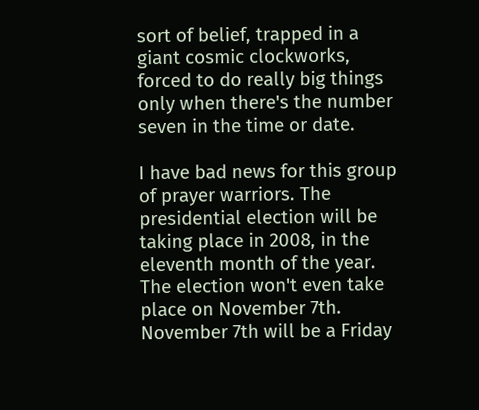sort of belief, trapped in a giant cosmic clockworks, forced to do really big things only when there's the number seven in the time or date.

I have bad news for this group of prayer warriors. The presidential election will be taking place in 2008, in the eleventh month of the year. The election won't even take place on November 7th. November 7th will be a Friday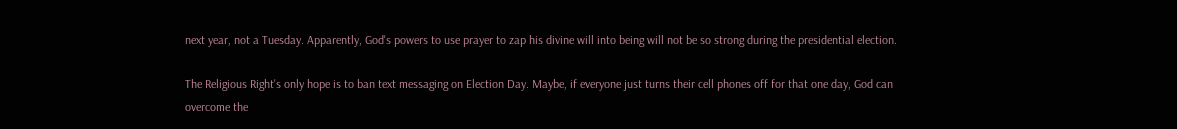next year, not a Tuesday. Apparently, God's powers to use prayer to zap his divine will into being will not be so strong during the presidential election.

The Religious Right's only hope is to ban text messaging on Election Day. Maybe, if everyone just turns their cell phones off for that one day, God can overcome the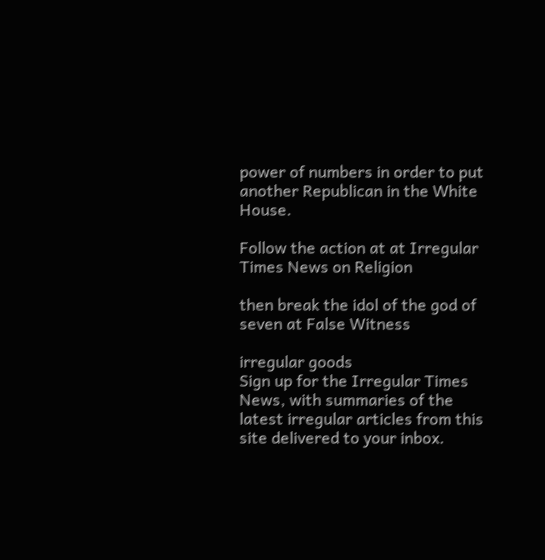power of numbers in order to put another Republican in the White House.

Follow the action at at Irregular Times News on Religion

then break the idol of the god of seven at False Witness

irregular goods
Sign up for the Irregular Times News, with summaries of the latest irregular articles from this site delivered to your inbox.